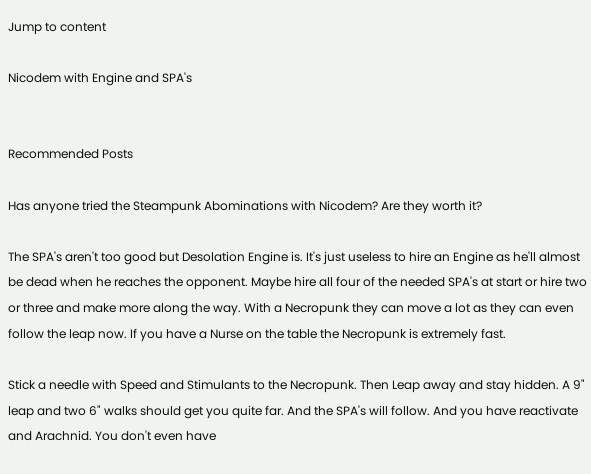Jump to content

Nicodem with Engine and SPA's


Recommended Posts

Has anyone tried the Steampunk Abominations with Nicodem? Are they worth it?

The SPA's aren't too good but Desolation Engine is. It's just useless to hire an Engine as he'll almost be dead when he reaches the opponent. Maybe hire all four of the needed SPA's at start or hire two or three and make more along the way. With a Necropunk they can move a lot as they can even follow the leap now. If you have a Nurse on the table the Necropunk is extremely fast.

Stick a needle with Speed and Stimulants to the Necropunk. Then Leap away and stay hidden. A 9" leap and two 6" walks should get you quite far. And the SPA's will follow. And you have reactivate and Arachnid. You don't even have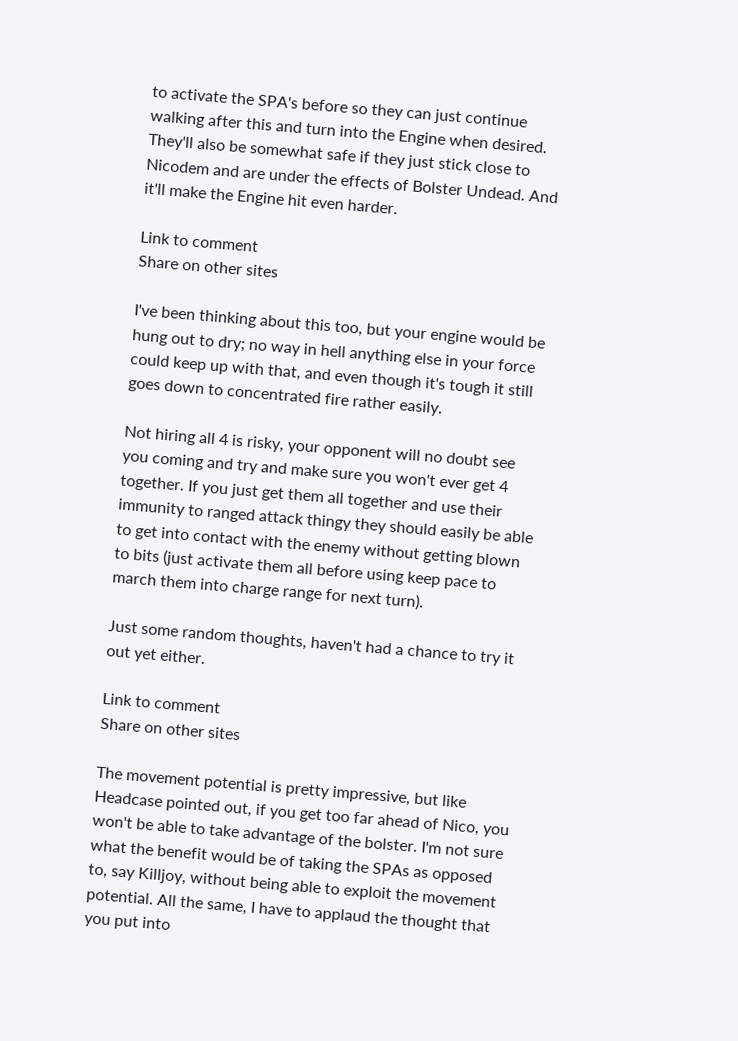to activate the SPA's before so they can just continue walking after this and turn into the Engine when desired. They'll also be somewhat safe if they just stick close to Nicodem and are under the effects of Bolster Undead. And it'll make the Engine hit even harder.

Link to comment
Share on other sites

I've been thinking about this too, but your engine would be hung out to dry; no way in hell anything else in your force could keep up with that, and even though it's tough it still goes down to concentrated fire rather easily.

Not hiring all 4 is risky, your opponent will no doubt see you coming and try and make sure you won't ever get 4 together. If you just get them all together and use their immunity to ranged attack thingy they should easily be able to get into contact with the enemy without getting blown to bits (just activate them all before using keep pace to march them into charge range for next turn).

Just some random thoughts, haven't had a chance to try it out yet either.

Link to comment
Share on other sites

The movement potential is pretty impressive, but like Headcase pointed out, if you get too far ahead of Nico, you won't be able to take advantage of the bolster. I'm not sure what the benefit would be of taking the SPAs as opposed to, say Killjoy, without being able to exploit the movement potential. All the same, I have to applaud the thought that you put into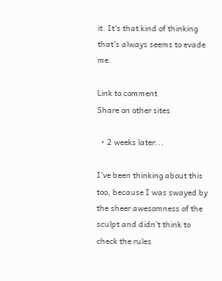it. It's that kind of thinking that's always seems to evade me.

Link to comment
Share on other sites

  • 2 weeks later...

I've been thinking about this too, because I was swayed by the sheer awesomness of the sculpt and didn't think to check the rules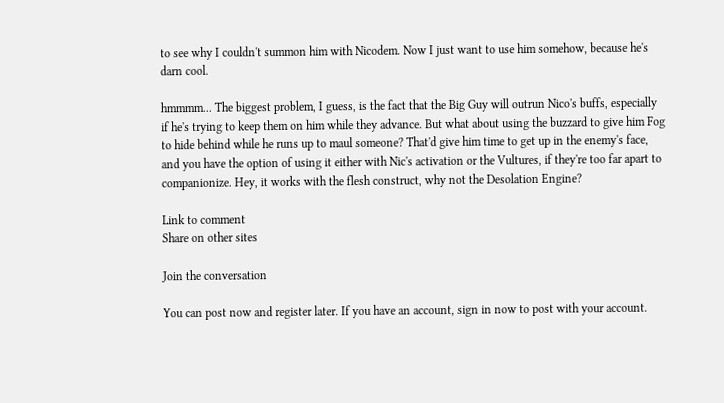to see why I couldn't summon him with Nicodem. Now I just want to use him somehow, because he's darn cool.

hmmmm... The biggest problem, I guess, is the fact that the Big Guy will outrun Nico's buffs, especially if he's trying to keep them on him while they advance. But what about using the buzzard to give him Fog to hide behind while he runs up to maul someone? That'd give him time to get up in the enemy's face, and you have the option of using it either with Nic's activation or the Vultures, if they're too far apart to companionize. Hey, it works with the flesh construct, why not the Desolation Engine?

Link to comment
Share on other sites

Join the conversation

You can post now and register later. If you have an account, sign in now to post with your account.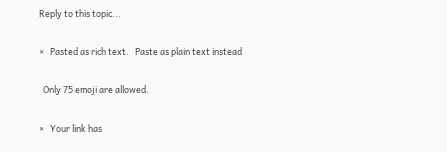Reply to this topic...

×   Pasted as rich text.   Paste as plain text instead

  Only 75 emoji are allowed.

×   Your link has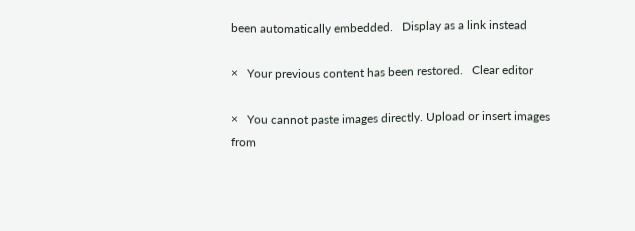been automatically embedded.   Display as a link instead

×   Your previous content has been restored.   Clear editor

×   You cannot paste images directly. Upload or insert images from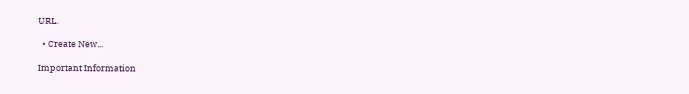URL.

  • Create New...

Important Information